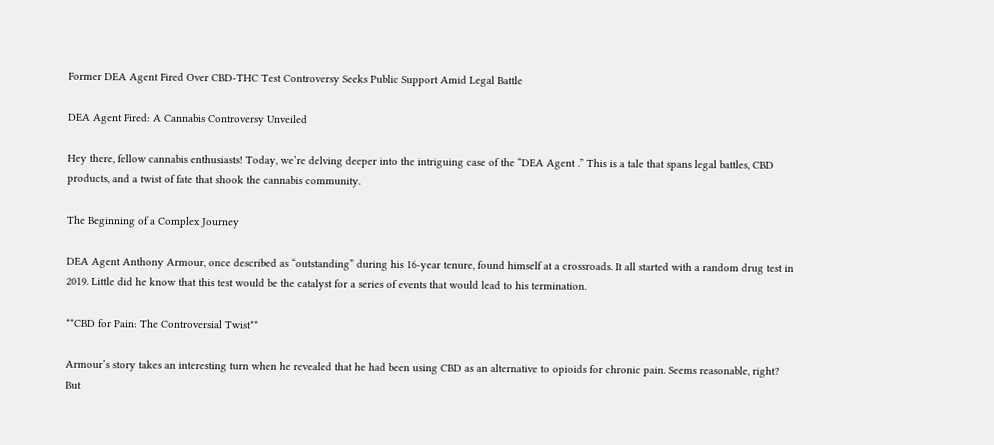Former DEA Agent Fired Over CBD-THC Test Controversy Seeks Public Support Amid Legal Battle

DEA Agent Fired: A Cannabis Controversy Unveiled

Hey there, fellow cannabis enthusiasts! Today, we’re delving deeper into the intriguing case of the “DEA Agent .” This is a tale that spans legal battles, CBD products, and a twist of fate that shook the cannabis community.

The Beginning of a Complex Journey

DEA Agent Anthony Armour, once described as “outstanding” during his 16-year tenure, found himself at a crossroads. It all started with a random drug test in 2019. Little did he know that this test would be the catalyst for a series of events that would lead to his termination.

**CBD for Pain: The Controversial Twist**

Armour’s story takes an interesting turn when he revealed that he had been using CBD as an alternative to opioids for chronic pain. Seems reasonable, right? But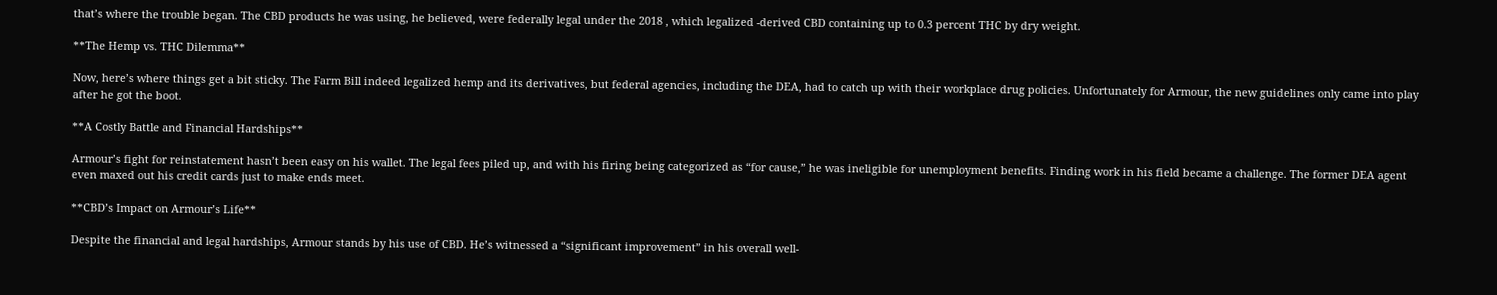that’s where the trouble began. The CBD products he was using, he believed, were federally legal under the 2018 , which legalized -derived CBD containing up to 0.3 percent THC by dry weight.

**The Hemp vs. THC Dilemma**

Now, here’s where things get a bit sticky. The Farm Bill indeed legalized hemp and its derivatives, but federal agencies, including the DEA, had to catch up with their workplace drug policies. Unfortunately for Armour, the new guidelines only came into play after he got the boot.

**A Costly Battle and Financial Hardships**

Armour’s fight for reinstatement hasn’t been easy on his wallet. The legal fees piled up, and with his firing being categorized as “for cause,” he was ineligible for unemployment benefits. Finding work in his field became a challenge. The former DEA agent even maxed out his credit cards just to make ends meet.

**CBD’s Impact on Armour’s Life**

Despite the financial and legal hardships, Armour stands by his use of CBD. He’s witnessed a “significant improvement” in his overall well-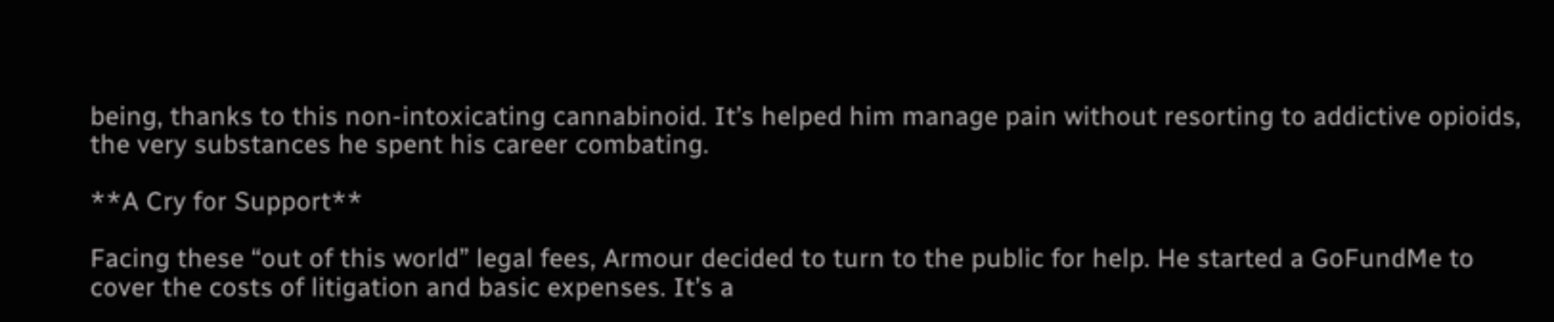being, thanks to this non-intoxicating cannabinoid. It’s helped him manage pain without resorting to addictive opioids, the very substances he spent his career combating.

**A Cry for Support**

Facing these “out of this world” legal fees, Armour decided to turn to the public for help. He started a GoFundMe to cover the costs of litigation and basic expenses. It’s a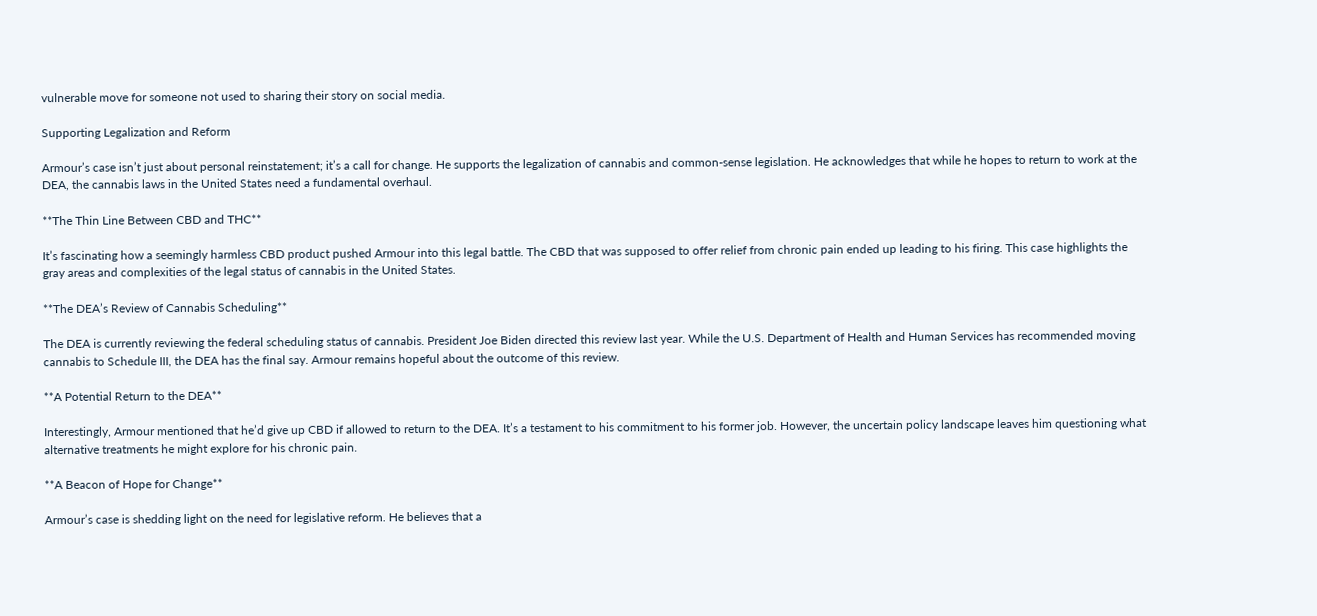vulnerable move for someone not used to sharing their story on social media.

Supporting Legalization and Reform

Armour’s case isn’t just about personal reinstatement; it’s a call for change. He supports the legalization of cannabis and common-sense legislation. He acknowledges that while he hopes to return to work at the DEA, the cannabis laws in the United States need a fundamental overhaul.

**The Thin Line Between CBD and THC**

It’s fascinating how a seemingly harmless CBD product pushed Armour into this legal battle. The CBD that was supposed to offer relief from chronic pain ended up leading to his firing. This case highlights the gray areas and complexities of the legal status of cannabis in the United States.

**The DEA’s Review of Cannabis Scheduling**

The DEA is currently reviewing the federal scheduling status of cannabis. President Joe Biden directed this review last year. While the U.S. Department of Health and Human Services has recommended moving cannabis to Schedule III, the DEA has the final say. Armour remains hopeful about the outcome of this review.

**A Potential Return to the DEA**

Interestingly, Armour mentioned that he’d give up CBD if allowed to return to the DEA. It’s a testament to his commitment to his former job. However, the uncertain policy landscape leaves him questioning what alternative treatments he might explore for his chronic pain.

**A Beacon of Hope for Change**

Armour’s case is shedding light on the need for legislative reform. He believes that a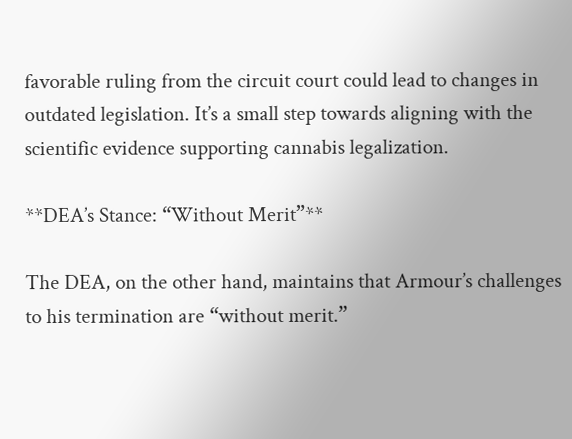favorable ruling from the circuit court could lead to changes in outdated legislation. It’s a small step towards aligning with the scientific evidence supporting cannabis legalization.

**DEA’s Stance: “Without Merit”**

The DEA, on the other hand, maintains that Armour’s challenges to his termination are “without merit.”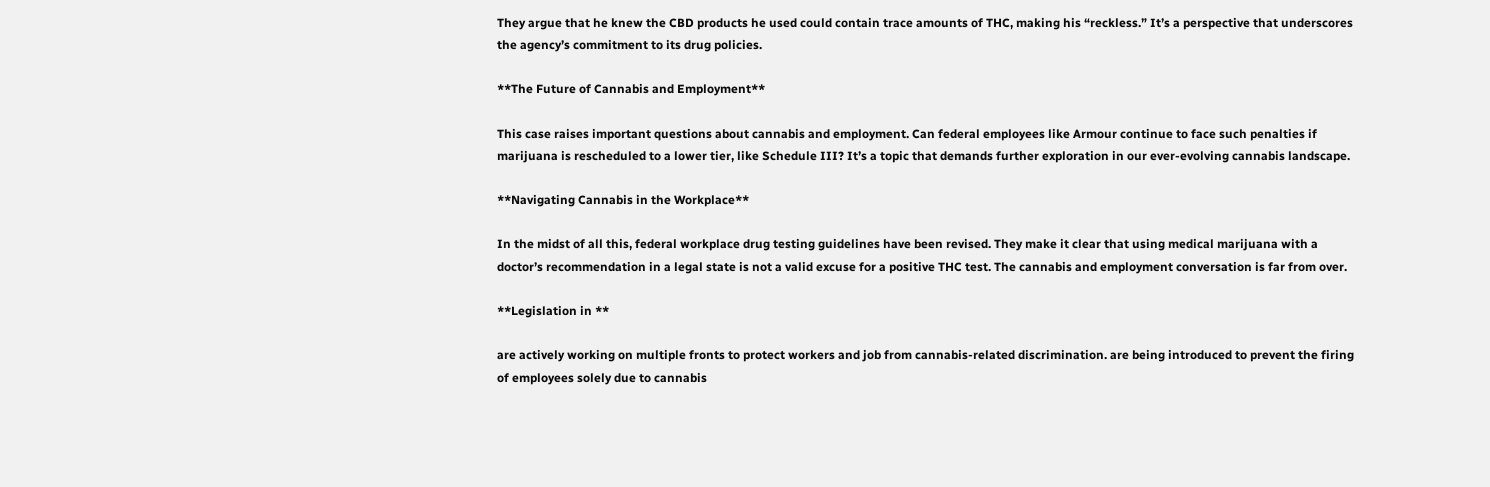They argue that he knew the CBD products he used could contain trace amounts of THC, making his “reckless.” It’s a perspective that underscores the agency’s commitment to its drug policies.

**The Future of Cannabis and Employment**

This case raises important questions about cannabis and employment. Can federal employees like Armour continue to face such penalties if marijuana is rescheduled to a lower tier, like Schedule III? It’s a topic that demands further exploration in our ever-evolving cannabis landscape.

**Navigating Cannabis in the Workplace**

In the midst of all this, federal workplace drug testing guidelines have been revised. They make it clear that using medical marijuana with a doctor’s recommendation in a legal state is not a valid excuse for a positive THC test. The cannabis and employment conversation is far from over.

**Legislation in **

are actively working on multiple fronts to protect workers and job from cannabis-related discrimination. are being introduced to prevent the firing of employees solely due to cannabis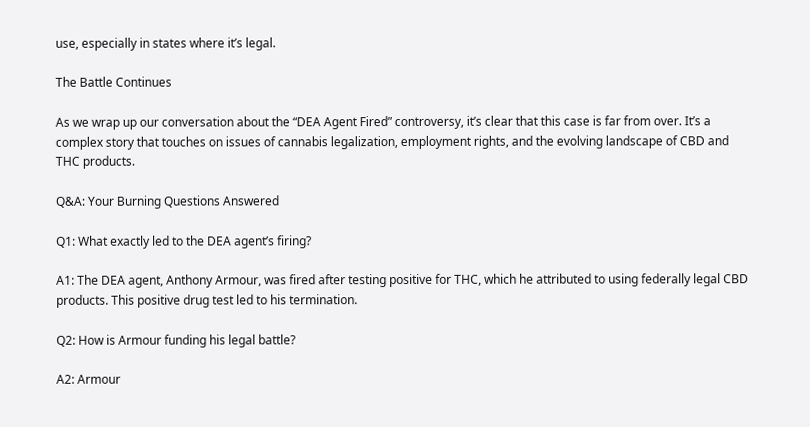use, especially in states where it’s legal.

The Battle Continues

As we wrap up our conversation about the “DEA Agent Fired” controversy, it’s clear that this case is far from over. It’s a complex story that touches on issues of cannabis legalization, employment rights, and the evolving landscape of CBD and THC products.

Q&A: Your Burning Questions Answered

Q1: What exactly led to the DEA agent’s firing?

A1: The DEA agent, Anthony Armour, was fired after testing positive for THC, which he attributed to using federally legal CBD products. This positive drug test led to his termination.

Q2: How is Armour funding his legal battle?

A2: Armour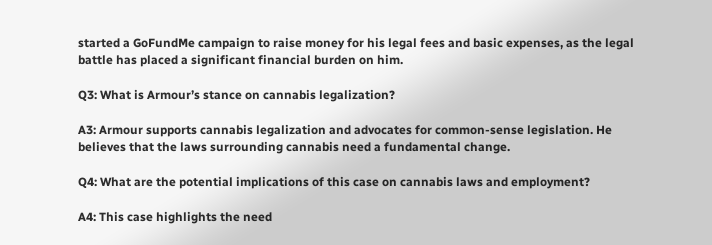started a GoFundMe campaign to raise money for his legal fees and basic expenses, as the legal battle has placed a significant financial burden on him.

Q3: What is Armour’s stance on cannabis legalization?

A3: Armour supports cannabis legalization and advocates for common-sense legislation. He believes that the laws surrounding cannabis need a fundamental change.

Q4: What are the potential implications of this case on cannabis laws and employment?

A4: This case highlights the need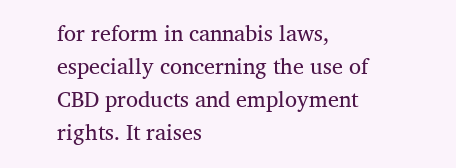for reform in cannabis laws, especially concerning the use of CBD products and employment rights. It raises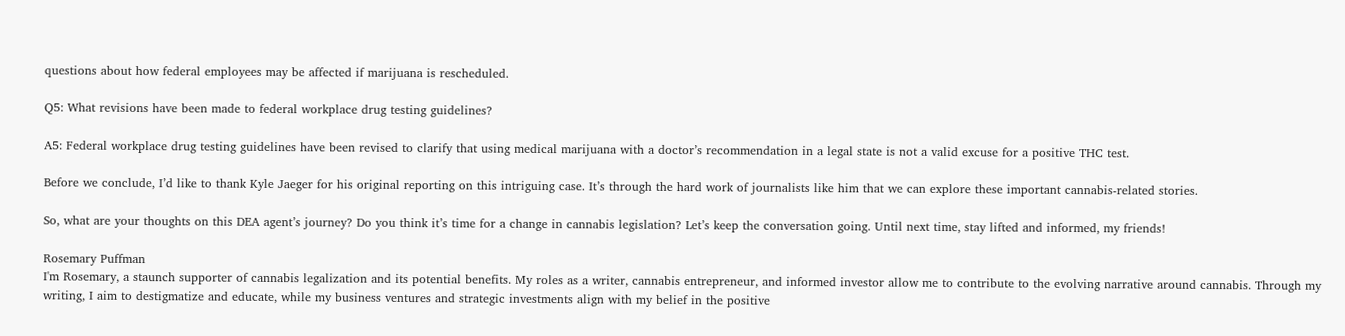questions about how federal employees may be affected if marijuana is rescheduled.

Q5: What revisions have been made to federal workplace drug testing guidelines?

A5: Federal workplace drug testing guidelines have been revised to clarify that using medical marijuana with a doctor’s recommendation in a legal state is not a valid excuse for a positive THC test.

Before we conclude, I’d like to thank Kyle Jaeger for his original reporting on this intriguing case. It’s through the hard work of journalists like him that we can explore these important cannabis-related stories.

So, what are your thoughts on this DEA agent’s journey? Do you think it’s time for a change in cannabis legislation? Let’s keep the conversation going. Until next time, stay lifted and informed, my friends!

Rosemary Puffman
I'm Rosemary, a staunch supporter of cannabis legalization and its potential benefits. My roles as a writer, cannabis entrepreneur, and informed investor allow me to contribute to the evolving narrative around cannabis. Through my writing, I aim to destigmatize and educate, while my business ventures and strategic investments align with my belief in the positive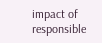impact of responsible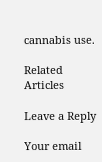cannabis use.

Related Articles

Leave a Reply

Your email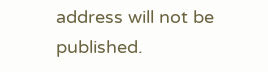address will not be published.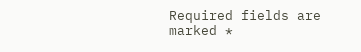Required fields are marked *